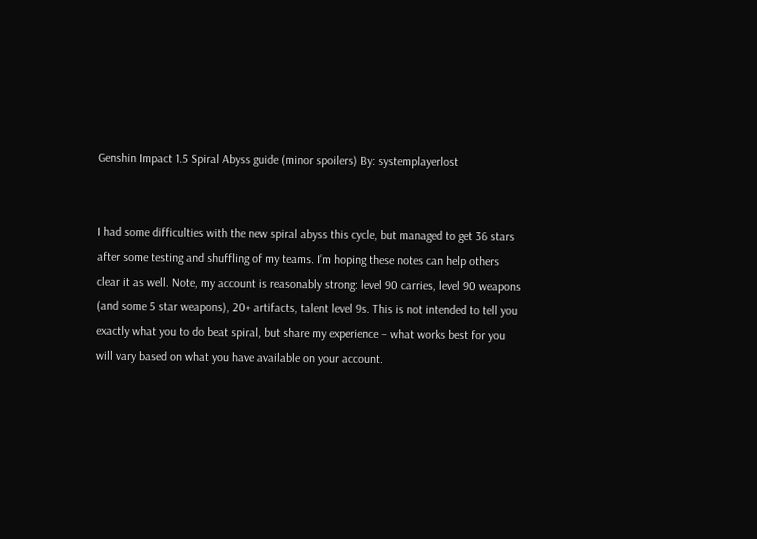Genshin Impact 1.5 Spiral Abyss guide (minor spoilers) By: systemplayerlost


I had some difficulties with the new spiral abyss this cycle, but managed to get 36 stars after some testing and shuffling of my teams. I’m hoping these notes can help others clear it as well. Note, my account is reasonably strong: level 90 carries, level 90 weapons (and some 5 star weapons), 20+ artifacts, talent level 9s. This is not intended to tell you exactly what you to do beat spiral, but share my experience – what works best for you will vary based on what you have available on your account.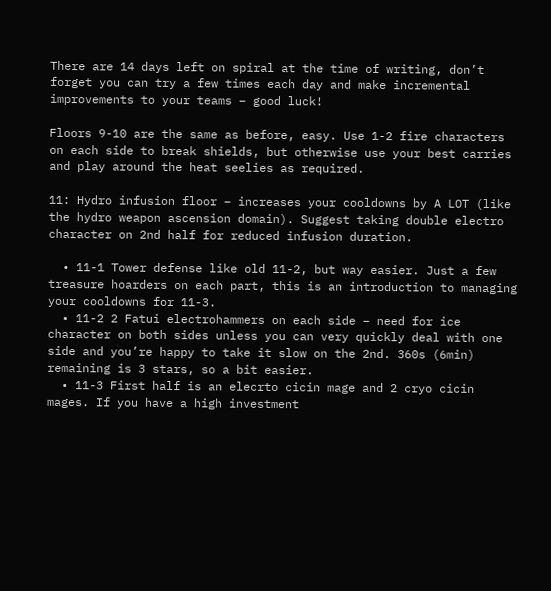There are 14 days left on spiral at the time of writing, don’t forget you can try a few times each day and make incremental improvements to your teams – good luck!

Floors 9-10 are the same as before, easy. Use 1-2 fire characters on each side to break shields, but otherwise use your best carries and play around the heat seelies as required.

11: Hydro infusion floor – increases your cooldowns by A LOT (like the hydro weapon ascension domain). Suggest taking double electro character on 2nd half for reduced infusion duration.

  • 11-1 Tower defense like old 11-2, but way easier. Just a few treasure hoarders on each part, this is an introduction to managing your cooldowns for 11-3.
  • 11-2 2 Fatui electrohammers on each side – need for ice character on both sides unless you can very quickly deal with one side and you’re happy to take it slow on the 2nd. 360s (6min) remaining is 3 stars, so a bit easier.
  • 11-3 First half is an elecrto cicin mage and 2 cryo cicin mages. If you have a high investment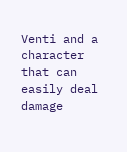Venti and a character that can easily deal damage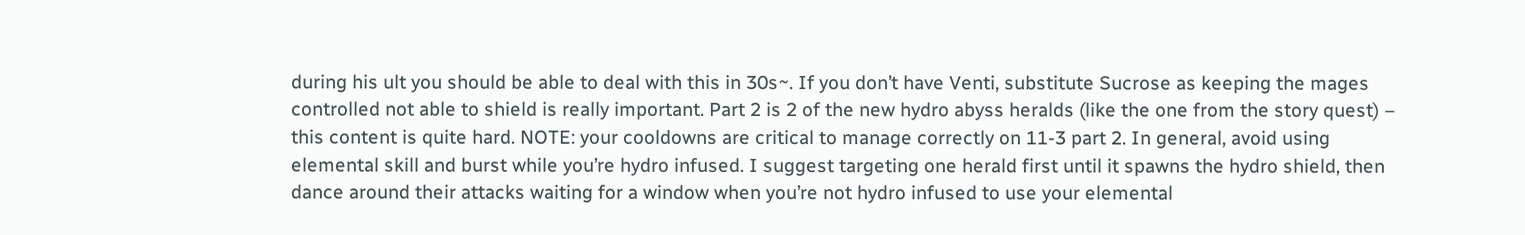during his ult you should be able to deal with this in 30s~. If you don’t have Venti, substitute Sucrose as keeping the mages controlled not able to shield is really important. Part 2 is 2 of the new hydro abyss heralds (like the one from the story quest) – this content is quite hard. NOTE: your cooldowns are critical to manage correctly on 11-3 part 2. In general, avoid using elemental skill and burst while you’re hydro infused. I suggest targeting one herald first until it spawns the hydro shield, then dance around their attacks waiting for a window when you’re not hydro infused to use your elemental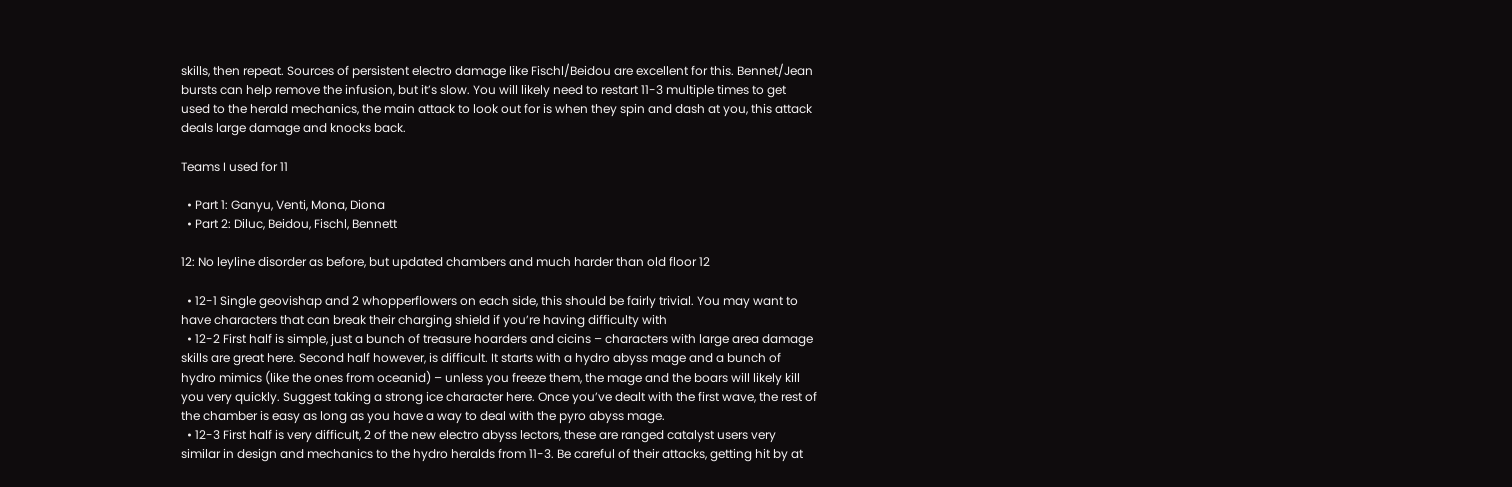skills, then repeat. Sources of persistent electro damage like Fischl/Beidou are excellent for this. Bennet/Jean bursts can help remove the infusion, but it’s slow. You will likely need to restart 11-3 multiple times to get used to the herald mechanics, the main attack to look out for is when they spin and dash at you, this attack deals large damage and knocks back.

Teams I used for 11

  • Part 1: Ganyu, Venti, Mona, Diona
  • Part 2: Diluc, Beidou, Fischl, Bennett

12: No leyline disorder as before, but updated chambers and much harder than old floor 12

  • 12-1 Single geovishap and 2 whopperflowers on each side, this should be fairly trivial. You may want to have characters that can break their charging shield if you’re having difficulty with
  • 12-2 First half is simple, just a bunch of treasure hoarders and cicins – characters with large area damage skills are great here. Second half however, is difficult. It starts with a hydro abyss mage and a bunch of hydro mimics (like the ones from oceanid) – unless you freeze them, the mage and the boars will likely kill you very quickly. Suggest taking a strong ice character here. Once you’ve dealt with the first wave, the rest of the chamber is easy as long as you have a way to deal with the pyro abyss mage.
  • 12-3 First half is very difficult, 2 of the new electro abyss lectors, these are ranged catalyst users very similar in design and mechanics to the hydro heralds from 11-3. Be careful of their attacks, getting hit by at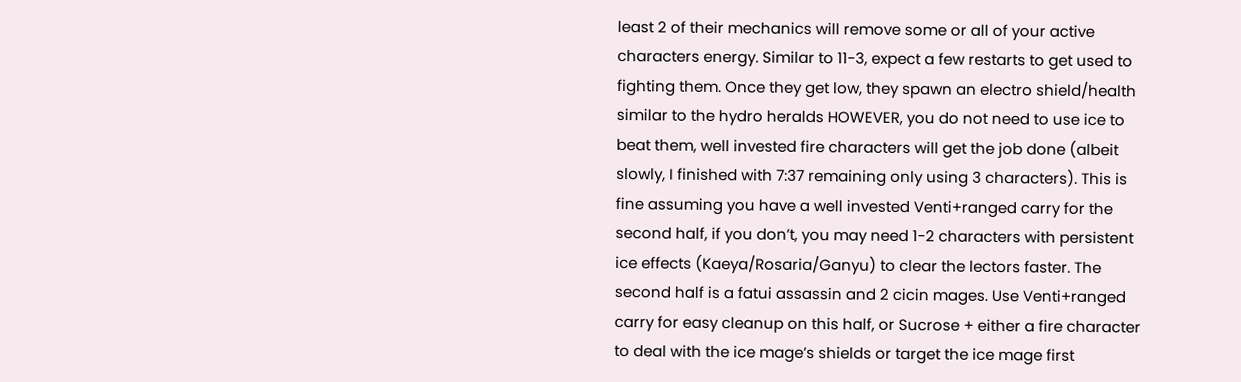least 2 of their mechanics will remove some or all of your active characters energy. Similar to 11-3, expect a few restarts to get used to fighting them. Once they get low, they spawn an electro shield/health similar to the hydro heralds HOWEVER, you do not need to use ice to beat them, well invested fire characters will get the job done (albeit slowly, I finished with 7:37 remaining only using 3 characters). This is fine assuming you have a well invested Venti+ranged carry for the second half, if you don’t, you may need 1-2 characters with persistent ice effects (Kaeya/Rosaria/Ganyu) to clear the lectors faster. The second half is a fatui assassin and 2 cicin mages. Use Venti+ranged carry for easy cleanup on this half, or Sucrose + either a fire character to deal with the ice mage’s shields or target the ice mage first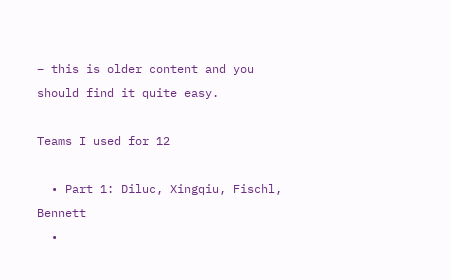– this is older content and you should find it quite easy.

Teams I used for 12

  • Part 1: Diluc, Xingqiu, Fischl, Bennett
  •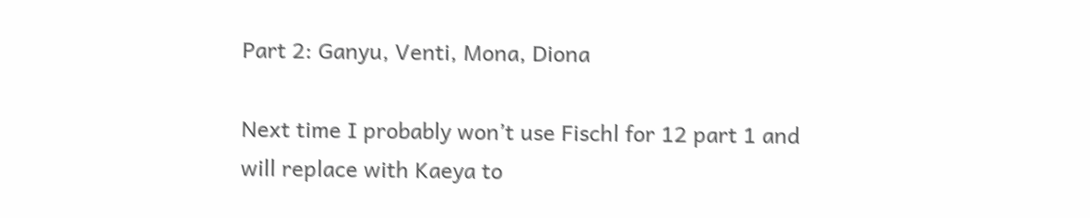Part 2: Ganyu, Venti, Mona, Diona

Next time I probably won’t use Fischl for 12 part 1 and will replace with Kaeya to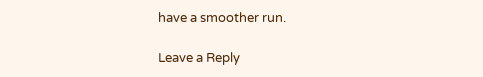have a smoother run.

Leave a Reply